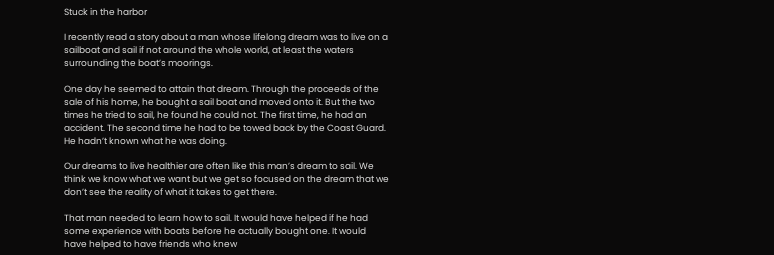Stuck in the harbor

I recently read a story about a man whose lifelong dream was to live on a sailboat and sail if not around the whole world, at least the waters surrounding the boat’s moorings.

One day he seemed to attain that dream. Through the proceeds of the sale of his home, he bought a sail boat and moved onto it. But the two times he tried to sail, he found he could not. The first time, he had an accident. The second time he had to be towed back by the Coast Guard. He hadn’t known what he was doing.

Our dreams to live healthier are often like this man’s dream to sail. We think we know what we want but we get so focused on the dream that we don’t see the reality of what it takes to get there.

That man needed to learn how to sail. It would have helped if he had some experience with boats before he actually bought one. It would have helped to have friends who knew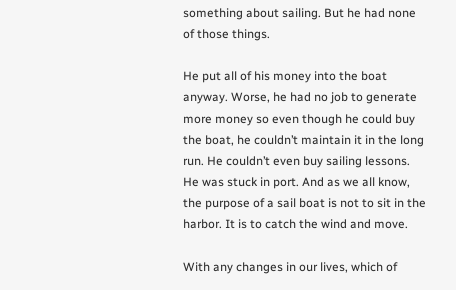something about sailing. But he had none of those things.

He put all of his money into the boat anyway. Worse, he had no job to generate more money so even though he could buy the boat, he couldn’t maintain it in the long run. He couldn’t even buy sailing lessons. He was stuck in port. And as we all know, the purpose of a sail boat is not to sit in the harbor. It is to catch the wind and move.

With any changes in our lives, which of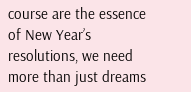course are the essence of New Year’s resolutions, we need more than just dreams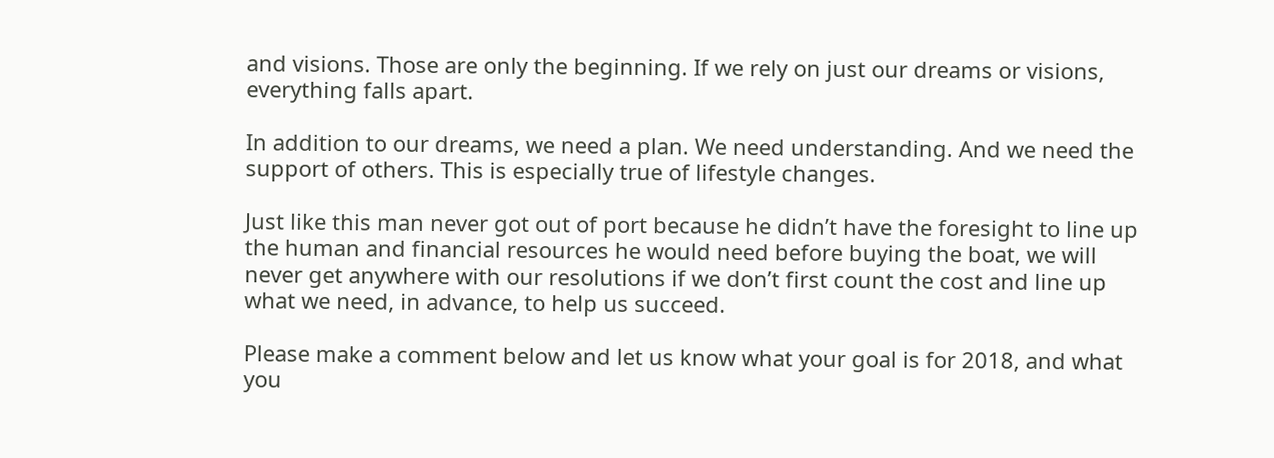and visions. Those are only the beginning. If we rely on just our dreams or visions, everything falls apart.

In addition to our dreams, we need a plan. We need understanding. And we need the support of others. This is especially true of lifestyle changes.

Just like this man never got out of port because he didn’t have the foresight to line up the human and financial resources he would need before buying the boat, we will never get anywhere with our resolutions if we don’t first count the cost and line up what we need, in advance, to help us succeed.

Please make a comment below and let us know what your goal is for 2018, and what you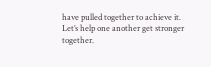have pulled together to achieve it. Let’s help one another get stronger together.